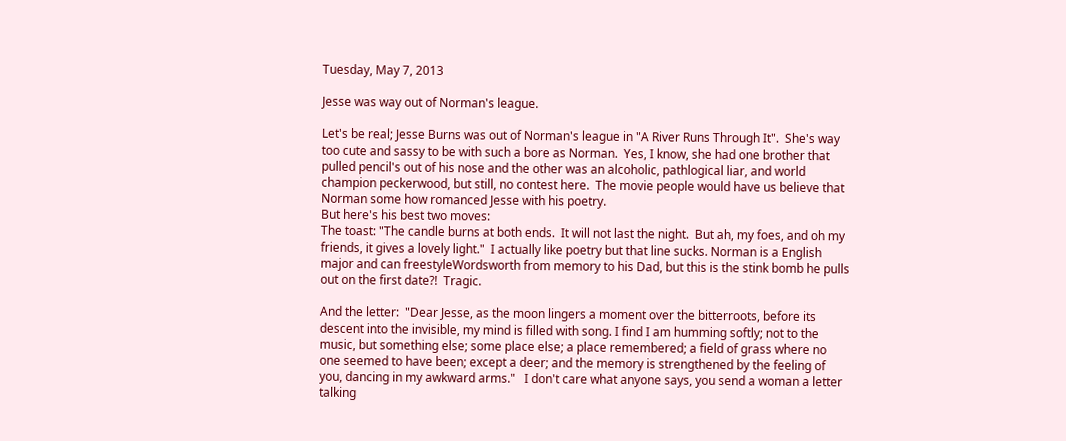Tuesday, May 7, 2013

Jesse was way out of Norman's league.

Let's be real; Jesse Burns was out of Norman's league in "A River Runs Through It".  She's way too cute and sassy to be with such a bore as Norman.  Yes, I know, she had one brother that pulled pencil's out of his nose and the other was an alcoholic, pathlogical liar, and world champion peckerwood, but still, no contest here.  The movie people would have us believe that Norman some how romanced Jesse with his poetry.
But here's his best two moves:
The toast: "The candle burns at both ends.  It will not last the night.  But ah, my foes, and oh my friends, it gives a lovely light."  I actually like poetry but that line sucks. Norman is a English major and can freestyleWordsworth from memory to his Dad, but this is the stink bomb he pulls out on the first date?!  Tragic.

And the letter:  "Dear Jesse, as the moon lingers a moment over the bitterroots, before its descent into the invisible, my mind is filled with song. I find I am humming softly; not to the music, but something else; some place else; a place remembered; a field of grass where no one seemed to have been; except a deer; and the memory is strengthened by the feeling of you, dancing in my awkward arms."   I don't care what anyone says, you send a woman a letter talking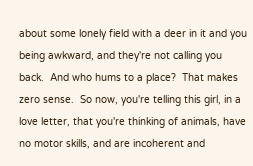about some lonely field with a deer in it and you being awkward, and they're not calling you back.  And who hums to a place?  That makes zero sense.  So now, you're telling this girl, in a love letter, that you're thinking of animals, have no motor skills, and are incoherent and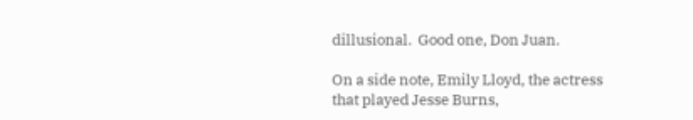dillusional.  Good one, Don Juan.

On a side note, Emily Lloyd, the actress that played Jesse Burns,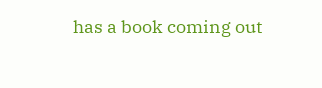has a book coming out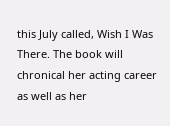this July called, Wish I Was There. The book will chronical her acting career as well as her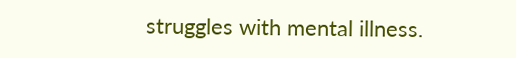struggles with mental illness.